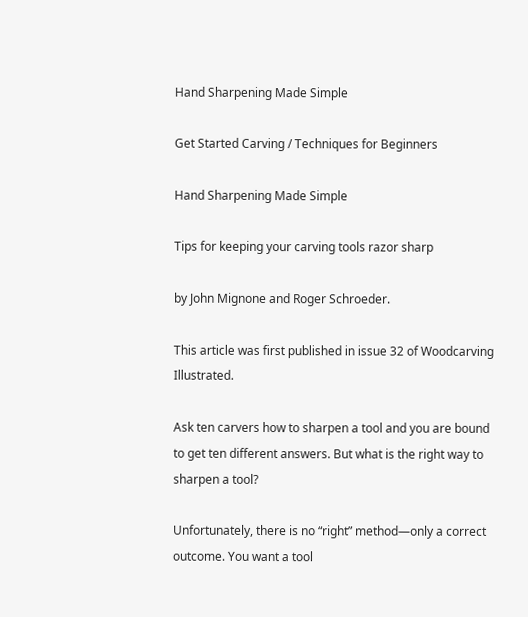Hand Sharpening Made Simple

Get Started Carving / Techniques for Beginners

Hand Sharpening Made Simple

Tips for keeping your carving tools razor sharp

by John Mignone and Roger Schroeder.

This article was first published in issue 32 of Woodcarving Illustrated.

Ask ten carvers how to sharpen a tool and you are bound to get ten different answers. But what is the right way to sharpen a tool?

Unfortunately, there is no “right” method—only a correct outcome. You want a tool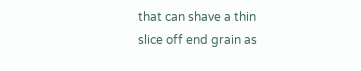that can shave a thin slice off end grain as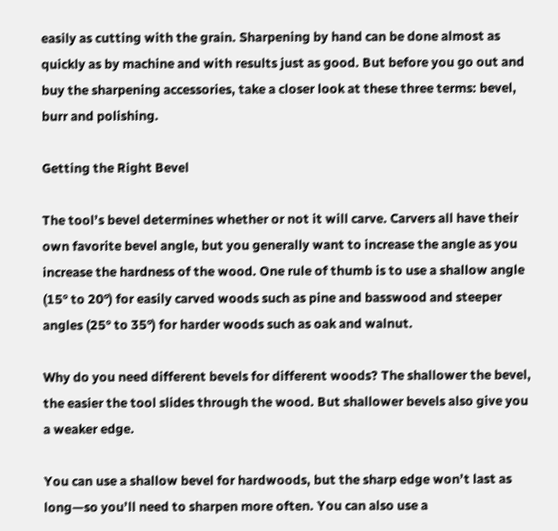easily as cutting with the grain. Sharpening by hand can be done almost as quickly as by machine and with results just as good. But before you go out and buy the sharpening accessories, take a closer look at these three terms: bevel, burr and polishing.

Getting the Right Bevel

The tool’s bevel determines whether or not it will carve. Carvers all have their own favorite bevel angle, but you generally want to increase the angle as you increase the hardness of the wood. One rule of thumb is to use a shallow angle (15° to 20°) for easily carved woods such as pine and basswood and steeper angles (25° to 35°) for harder woods such as oak and walnut.

Why do you need different bevels for different woods? The shallower the bevel, the easier the tool slides through the wood. But shallower bevels also give you a weaker edge.

You can use a shallow bevel for hardwoods, but the sharp edge won’t last as long—so you’ll need to sharpen more often. You can also use a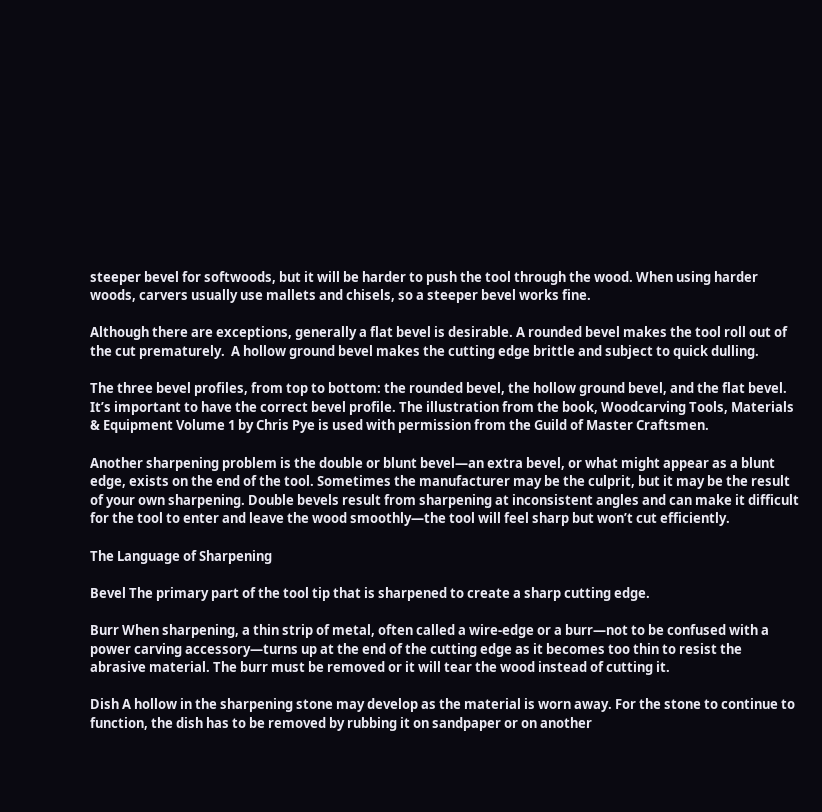steeper bevel for softwoods, but it will be harder to push the tool through the wood. When using harder woods, carvers usually use mallets and chisels, so a steeper bevel works fine.

Although there are exceptions, generally a flat bevel is desirable. A rounded bevel makes the tool roll out of the cut prematurely.  A hollow ground bevel makes the cutting edge brittle and subject to quick dulling.

The three bevel profiles, from top to bottom: the rounded bevel, the hollow ground bevel, and the flat bevel. It’s important to have the correct bevel profile. The illustration from the book, Woodcarving Tools, Materials & Equipment Volume 1 by Chris Pye is used with permission from the Guild of Master Craftsmen.

Another sharpening problem is the double or blunt bevel—an extra bevel, or what might appear as a blunt edge, exists on the end of the tool. Sometimes the manufacturer may be the culprit, but it may be the result of your own sharpening. Double bevels result from sharpening at inconsistent angles and can make it difficult for the tool to enter and leave the wood smoothly—the tool will feel sharp but won’t cut efficiently.

The Language of Sharpening

Bevel The primary part of the tool tip that is sharpened to create a sharp cutting edge.

Burr When sharpening, a thin strip of metal, often called a wire-edge or a burr—not to be confused with a power carving accessory—turns up at the end of the cutting edge as it becomes too thin to resist the abrasive material. The burr must be removed or it will tear the wood instead of cutting it.

Dish A hollow in the sharpening stone may develop as the material is worn away. For the stone to continue to function, the dish has to be removed by rubbing it on sandpaper or on another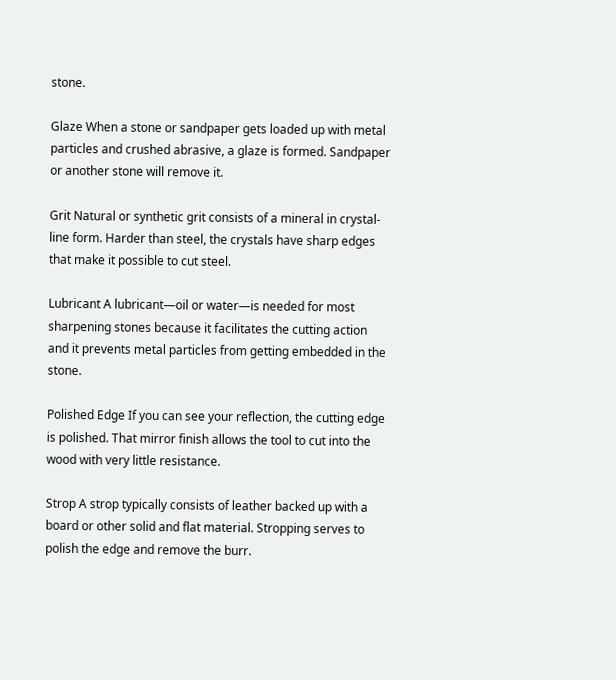stone.

Glaze When a stone or sandpaper gets loaded up with metal particles and crushed abrasive, a glaze is formed. Sandpaper or another stone will remove it.

Grit Natural or synthetic grit consists of a mineral in crystal- line form. Harder than steel, the crystals have sharp edges that make it possible to cut steel.

Lubricant A lubricant—oil or water—is needed for most sharpening stones because it facilitates the cutting action and it prevents metal particles from getting embedded in the stone.

Polished Edge If you can see your reflection, the cutting edge is polished. That mirror finish allows the tool to cut into the wood with very little resistance.

Strop A strop typically consists of leather backed up with a board or other solid and flat material. Stropping serves to polish the edge and remove the burr.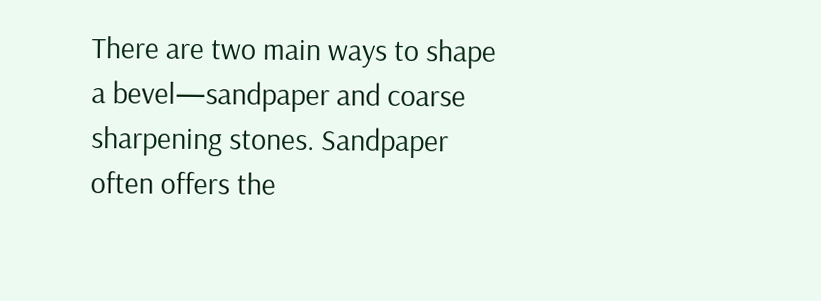There are two main ways to shape a bevel—sandpaper and coarse sharpening stones. Sandpaper often offers the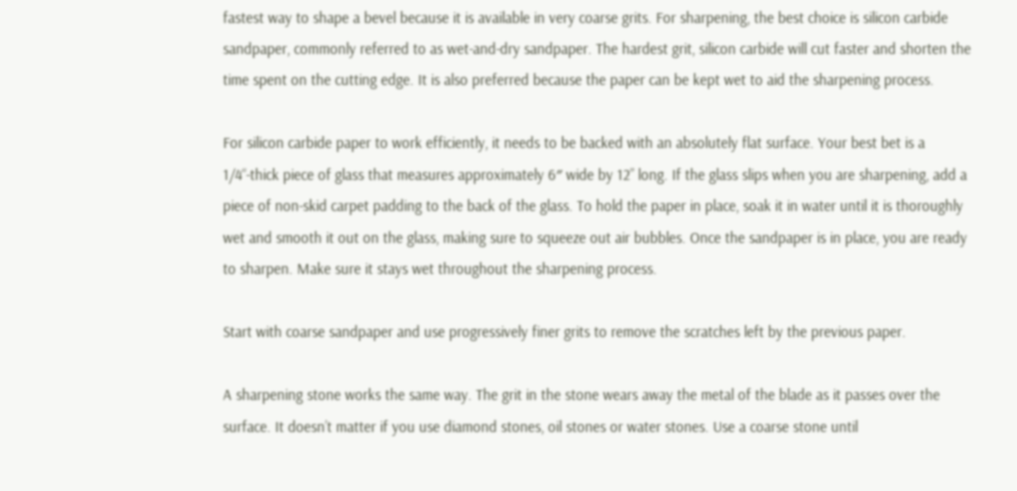fastest way to shape a bevel because it is available in very coarse grits. For sharpening, the best choice is silicon carbide sandpaper, commonly referred to as wet-and-dry sandpaper. The hardest grit, silicon carbide will cut faster and shorten the time spent on the cutting edge. It is also preferred because the paper can be kept wet to aid the sharpening process.

For silicon carbide paper to work efficiently, it needs to be backed with an absolutely flat surface. Your best bet is a 1/4“-thick piece of glass that measures approximately 6″ wide by 12” long. If the glass slips when you are sharpening, add a piece of non-skid carpet padding to the back of the glass. To hold the paper in place, soak it in water until it is thoroughly wet and smooth it out on the glass, making sure to squeeze out air bubbles. Once the sandpaper is in place, you are ready to sharpen. Make sure it stays wet throughout the sharpening process.

Start with coarse sandpaper and use progressively finer grits to remove the scratches left by the previous paper.

A sharpening stone works the same way. The grit in the stone wears away the metal of the blade as it passes over the surface. It doesn’t matter if you use diamond stones, oil stones or water stones. Use a coarse stone until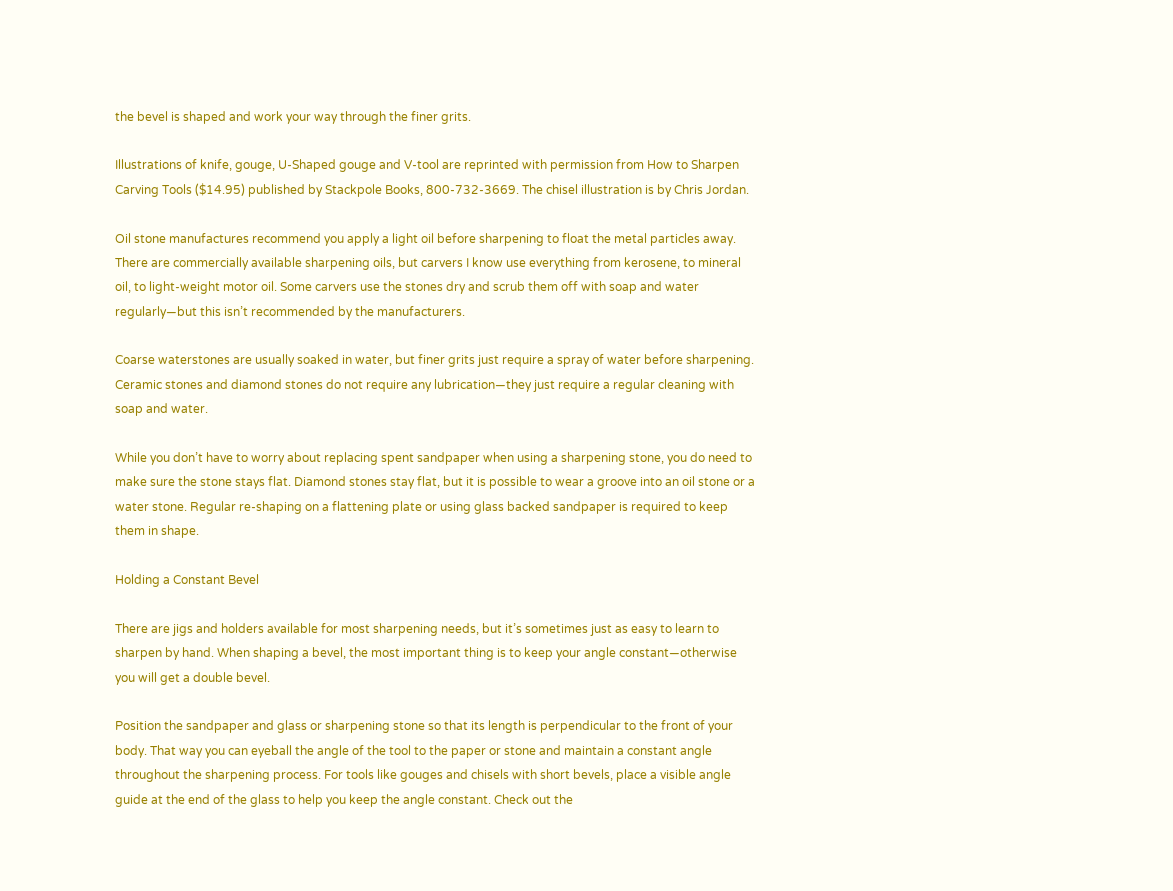the bevel is shaped and work your way through the finer grits.

Illustrations of knife, gouge, U-Shaped gouge and V-tool are reprinted with permission from How to Sharpen Carving Tools ($14.95) published by Stackpole Books, 800-732-3669. The chisel illustration is by Chris Jordan.

Oil stone manufactures recommend you apply a light oil before sharpening to float the metal particles away. There are commercially available sharpening oils, but carvers I know use everything from kerosene, to mineral oil, to light-weight motor oil. Some carvers use the stones dry and scrub them off with soap and water regularly—but this isn’t recommended by the manufacturers.

Coarse waterstones are usually soaked in water, but finer grits just require a spray of water before sharpening. Ceramic stones and diamond stones do not require any lubrication—they just require a regular cleaning with soap and water.

While you don’t have to worry about replacing spent sandpaper when using a sharpening stone, you do need to make sure the stone stays flat. Diamond stones stay flat, but it is possible to wear a groove into an oil stone or a water stone. Regular re-shaping on a flattening plate or using glass backed sandpaper is required to keep them in shape.

Holding a Constant Bevel

There are jigs and holders available for most sharpening needs, but it’s sometimes just as easy to learn to sharpen by hand. When shaping a bevel, the most important thing is to keep your angle constant—otherwise you will get a double bevel.

Position the sandpaper and glass or sharpening stone so that its length is perpendicular to the front of your body. That way you can eyeball the angle of the tool to the paper or stone and maintain a constant angle throughout the sharpening process. For tools like gouges and chisels with short bevels, place a visible angle guide at the end of the glass to help you keep the angle constant. Check out the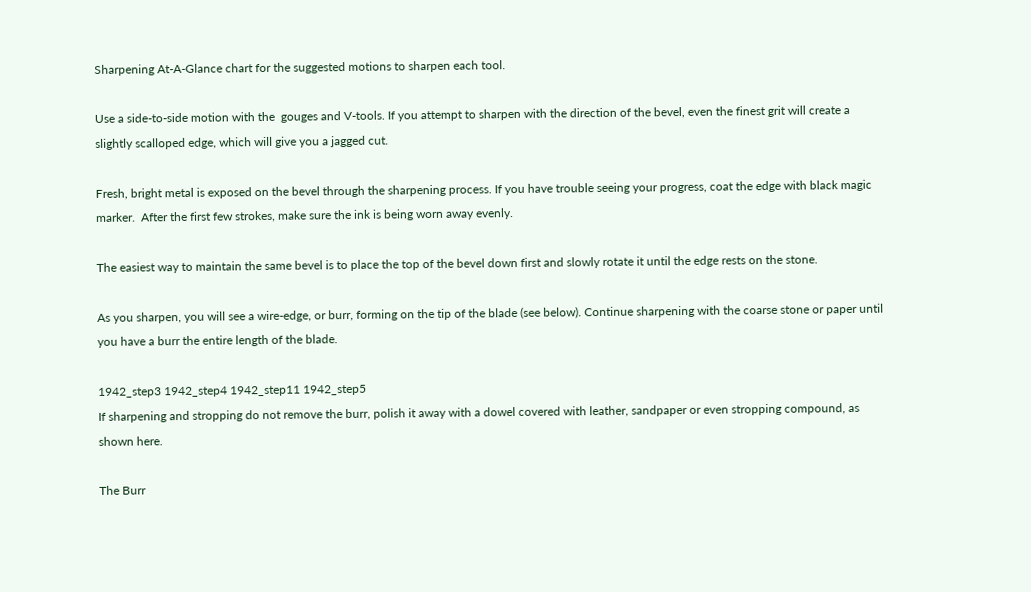Sharpening At-A-Glance chart for the suggested motions to sharpen each tool.

Use a side-to-side motion with the  gouges and V-tools. If you attempt to sharpen with the direction of the bevel, even the finest grit will create a slightly scalloped edge, which will give you a jagged cut.

Fresh, bright metal is exposed on the bevel through the sharpening process. If you have trouble seeing your progress, coat the edge with black magic marker.  After the first few strokes, make sure the ink is being worn away evenly.

The easiest way to maintain the same bevel is to place the top of the bevel down first and slowly rotate it until the edge rests on the stone.

As you sharpen, you will see a wire-edge, or burr, forming on the tip of the blade (see below). Continue sharpening with the coarse stone or paper until you have a burr the entire length of the blade.

1942_step3 1942_step4 1942_step11 1942_step5
If sharpening and stropping do not remove the burr, polish it away with a dowel covered with leather, sandpaper or even stropping compound, as shown here.

The Burr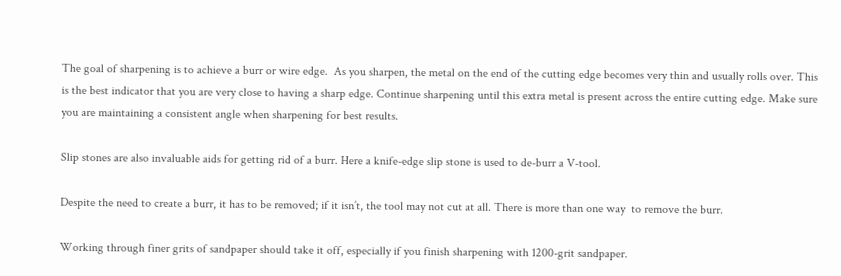The goal of sharpening is to achieve a burr or wire edge.  As you sharpen, the metal on the end of the cutting edge becomes very thin and usually rolls over. This is the best indicator that you are very close to having a sharp edge. Continue sharpening until this extra metal is present across the entire cutting edge. Make sure you are maintaining a consistent angle when sharpening for best results.

Slip stones are also invaluable aids for getting rid of a burr. Here a knife-edge slip stone is used to de-burr a V-tool.

Despite the need to create a burr, it has to be removed; if it isn’t, the tool may not cut at all. There is more than one way  to remove the burr.

Working through finer grits of sandpaper should take it off, especially if you finish sharpening with 1200-grit sandpaper.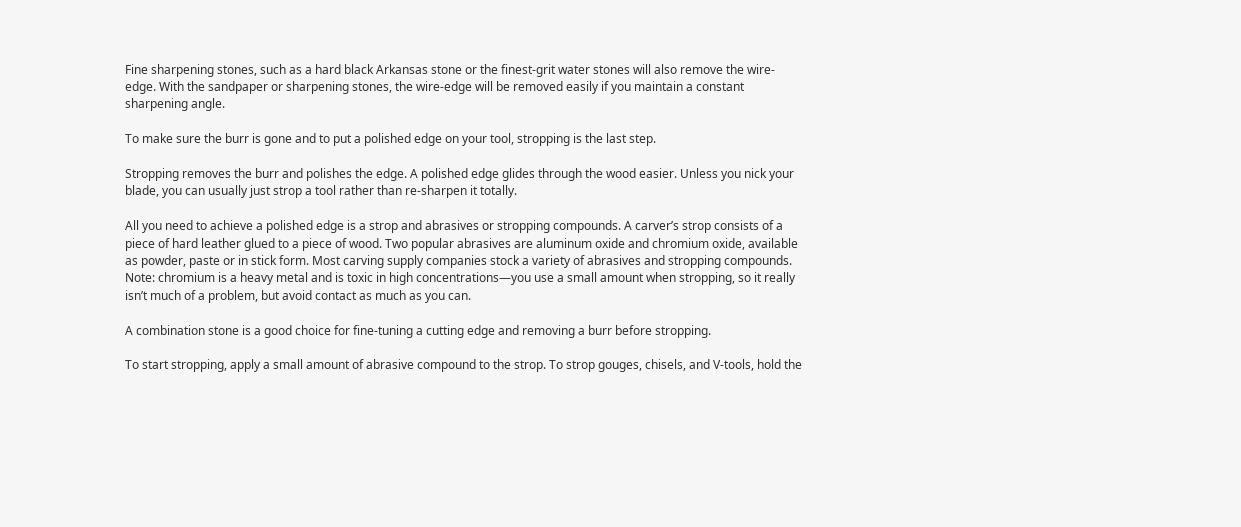Fine sharpening stones, such as a hard black Arkansas stone or the finest-grit water stones will also remove the wire-edge. With the sandpaper or sharpening stones, the wire-edge will be removed easily if you maintain a constant sharpening angle.

To make sure the burr is gone and to put a polished edge on your tool, stropping is the last step.

Stropping removes the burr and polishes the edge. A polished edge glides through the wood easier. Unless you nick your blade, you can usually just strop a tool rather than re-sharpen it totally.

All you need to achieve a polished edge is a strop and abrasives or stropping compounds. A carver’s strop consists of a piece of hard leather glued to a piece of wood. Two popular abrasives are aluminum oxide and chromium oxide, available as powder, paste or in stick form. Most carving supply companies stock a variety of abrasives and stropping compounds. Note: chromium is a heavy metal and is toxic in high concentrations—you use a small amount when stropping, so it really isn’t much of a problem, but avoid contact as much as you can.

A combination stone is a good choice for fine-tuning a cutting edge and removing a burr before stropping.

To start stropping, apply a small amount of abrasive compound to the strop. To strop gouges, chisels, and V-tools, hold the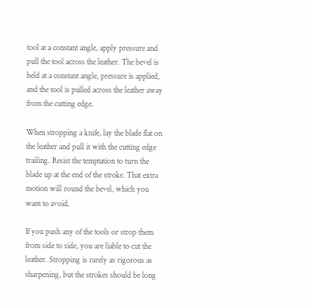tool at a constant angle, apply pressure and pull the tool across the leather. The bevel is held at a constant angle, pressure is applied, and the tool is pulled across the leather away from the cutting edge.

When stropping a knife, lay the blade flat on the leather and pull it with the cutting edge trailing. Resist the temptation to turn the blade up at the end of the stroke. That extra motion will round the bevel, which you want to avoid.

If you push any of the tools or strop them from side to side, you are liable to cut the leather. Stropping is rarely as rigorous as sharpening, but the strokes should be long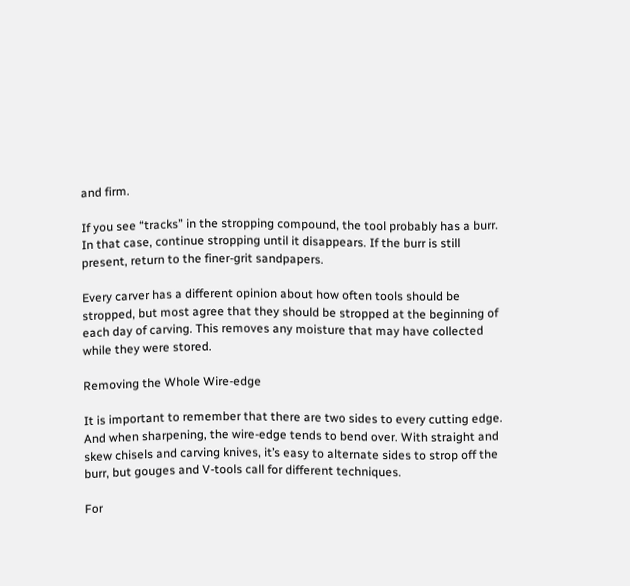and firm.

If you see “tracks” in the stropping compound, the tool probably has a burr. In that case, continue stropping until it disappears. If the burr is still present, return to the finer-grit sandpapers.

Every carver has a different opinion about how often tools should be stropped, but most agree that they should be stropped at the beginning of each day of carving. This removes any moisture that may have collected while they were stored.

Removing the Whole Wire-edge

It is important to remember that there are two sides to every cutting edge. And when sharpening, the wire-edge tends to bend over. With straight and skew chisels and carving knives, it’s easy to alternate sides to strop off the burr, but gouges and V-tools call for different techniques.

For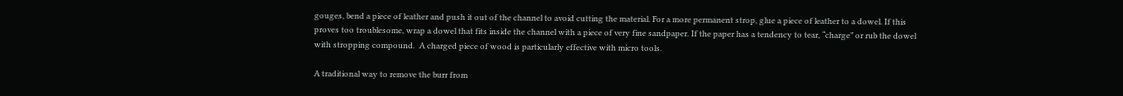gouges, bend a piece of leather and push it out of the channel to avoid cutting the material. For a more permanent strop, glue a piece of leather to a dowel. If this proves too troublesome, wrap a dowel that fits inside the channel with a piece of very fine sandpaper. If the paper has a tendency to tear, “charge” or rub the dowel with stropping compound.  A charged piece of wood is particularly effective with micro tools.

A traditional way to remove the burr from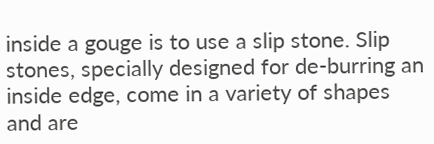inside a gouge is to use a slip stone. Slip stones, specially designed for de-burring an inside edge, come in a variety of shapes and are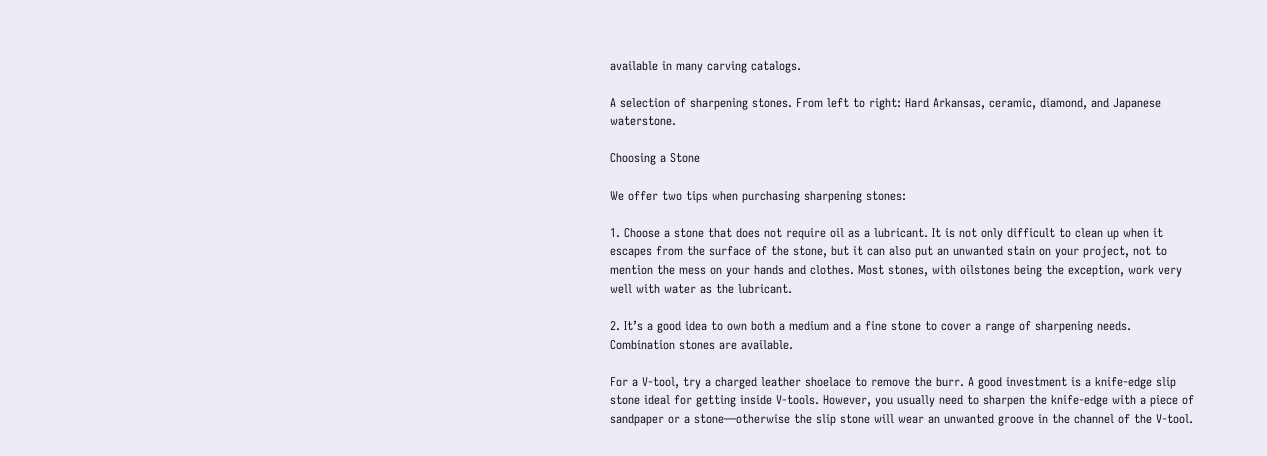available in many carving catalogs.

A selection of sharpening stones. From left to right: Hard Arkansas, ceramic, diamond, and Japanese waterstone.

Choosing a Stone

We offer two tips when purchasing sharpening stones:

1. Choose a stone that does not require oil as a lubricant. It is not only difficult to clean up when it escapes from the surface of the stone, but it can also put an unwanted stain on your project, not to mention the mess on your hands and clothes. Most stones, with oilstones being the exception, work very well with water as the lubricant.

2. It’s a good idea to own both a medium and a fine stone to cover a range of sharpening needs. Combination stones are available.

For a V-tool, try a charged leather shoelace to remove the burr. A good investment is a knife-edge slip stone ideal for getting inside V-tools. However, you usually need to sharpen the knife-edge with a piece of sandpaper or a stone—otherwise the slip stone will wear an unwanted groove in the channel of the V-tool.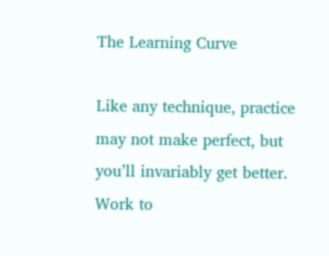The Learning Curve

Like any technique, practice may not make perfect, but you’ll invariably get better. Work to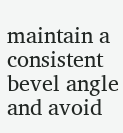maintain a consistent bevel angle and avoid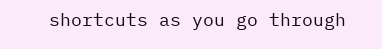shortcuts as you go through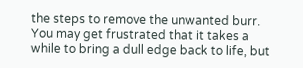the steps to remove the unwanted burr. You may get frustrated that it takes a while to bring a dull edge back to life, but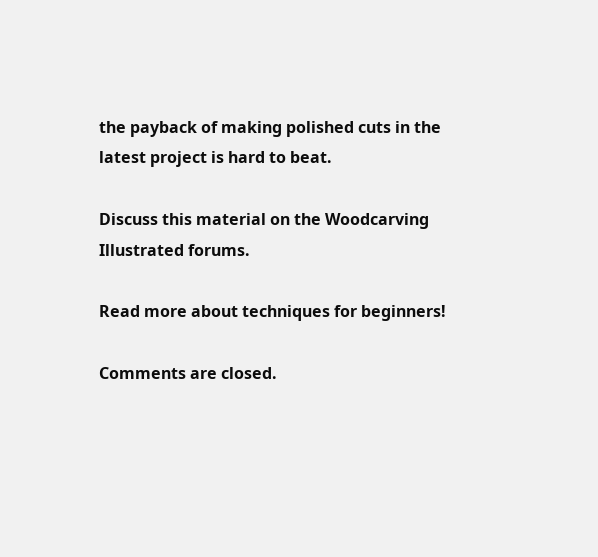the payback of making polished cuts in the latest project is hard to beat.

Discuss this material on the Woodcarving Illustrated forums.

Read more about techniques for beginners!

Comments are closed.